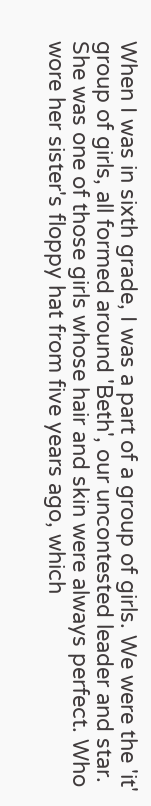When I was in sixth grade, I was a part of a group of girls. We were the 'it' group of girls, all formed around 'Beth', our uncontested leader and star. She was one of those girls whose hair and skin were always perfect. Who wore her sister's floppy hat from five years ago, which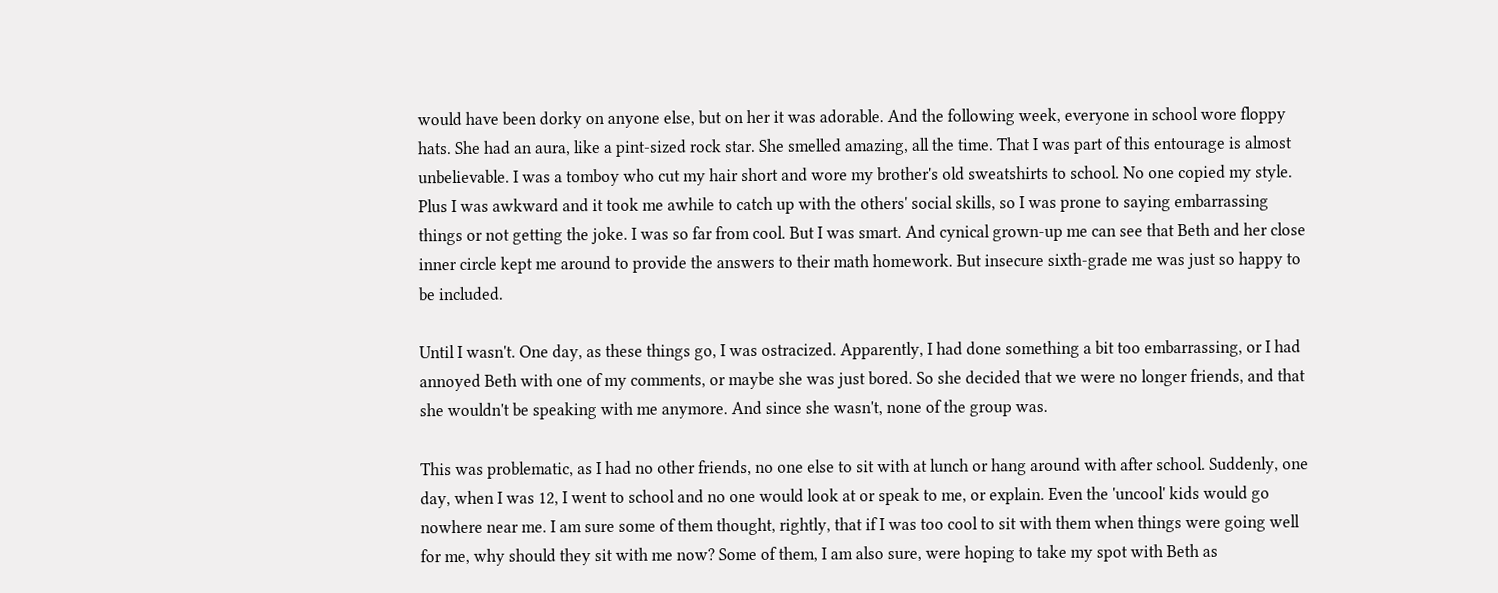would have been dorky on anyone else, but on her it was adorable. And the following week, everyone in school wore floppy hats. She had an aura, like a pint-sized rock star. She smelled amazing, all the time. That I was part of this entourage is almost unbelievable. I was a tomboy who cut my hair short and wore my brother's old sweatshirts to school. No one copied my style. Plus I was awkward and it took me awhile to catch up with the others' social skills, so I was prone to saying embarrassing things or not getting the joke. I was so far from cool. But I was smart. And cynical grown-up me can see that Beth and her close inner circle kept me around to provide the answers to their math homework. But insecure sixth-grade me was just so happy to be included.

Until I wasn't. One day, as these things go, I was ostracized. Apparently, I had done something a bit too embarrassing, or I had annoyed Beth with one of my comments, or maybe she was just bored. So she decided that we were no longer friends, and that she wouldn't be speaking with me anymore. And since she wasn't, none of the group was.

This was problematic, as I had no other friends, no one else to sit with at lunch or hang around with after school. Suddenly, one day, when I was 12, I went to school and no one would look at or speak to me, or explain. Even the 'uncool' kids would go nowhere near me. I am sure some of them thought, rightly, that if I was too cool to sit with them when things were going well for me, why should they sit with me now? Some of them, I am also sure, were hoping to take my spot with Beth as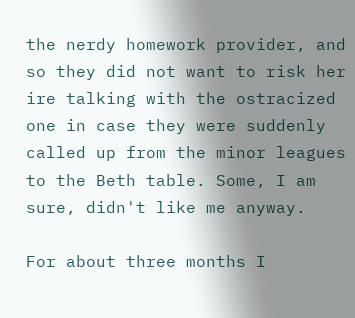the nerdy homework provider, and so they did not want to risk her ire talking with the ostracized one in case they were suddenly called up from the minor leagues to the Beth table. Some, I am sure, didn't like me anyway.

For about three months I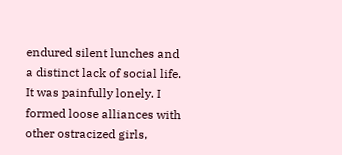endured silent lunches and a distinct lack of social life. It was painfully lonely. I formed loose alliances with other ostracized girls,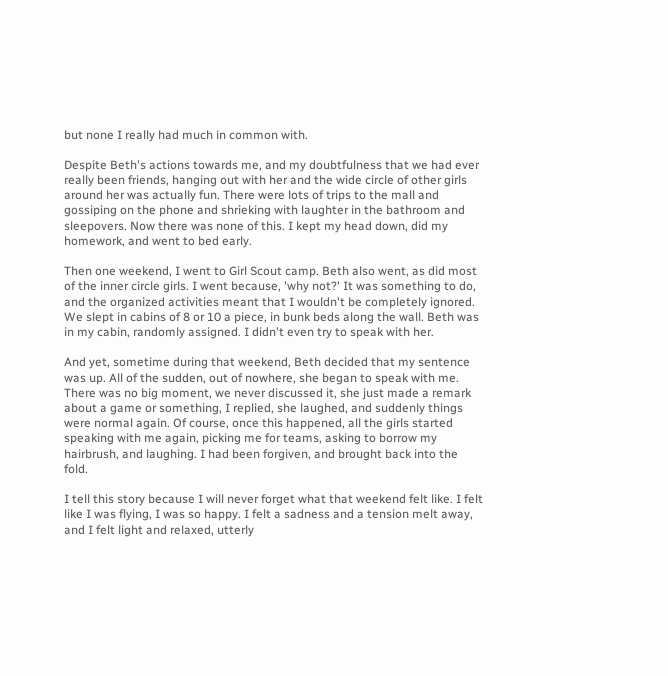but none I really had much in common with.

Despite Beth's actions towards me, and my doubtfulness that we had ever really been friends, hanging out with her and the wide circle of other girls around her was actually fun. There were lots of trips to the mall and gossiping on the phone and shrieking with laughter in the bathroom and sleepovers. Now there was none of this. I kept my head down, did my homework, and went to bed early.

Then one weekend, I went to Girl Scout camp. Beth also went, as did most of the inner circle girls. I went because, 'why not?' It was something to do, and the organized activities meant that I wouldn't be completely ignored. We slept in cabins of 8 or 10 a piece, in bunk beds along the wall. Beth was in my cabin, randomly assigned. I didn't even try to speak with her.

And yet, sometime during that weekend, Beth decided that my sentence was up. All of the sudden, out of nowhere, she began to speak with me. There was no big moment, we never discussed it, she just made a remark about a game or something, I replied, she laughed, and suddenly things were normal again. Of course, once this happened, all the girls started speaking with me again, picking me for teams, asking to borrow my hairbrush, and laughing. I had been forgiven, and brought back into the fold.

I tell this story because I will never forget what that weekend felt like. I felt like I was flying, I was so happy. I felt a sadness and a tension melt away, and I felt light and relaxed, utterly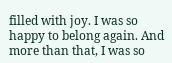filled with joy. I was so happy to belong again. And more than that, I was so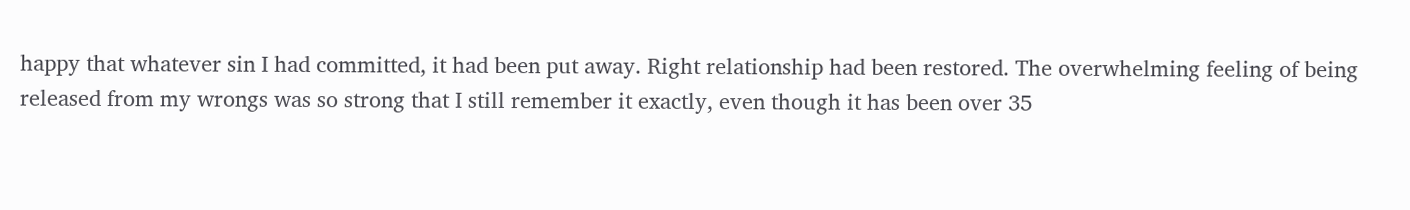happy that whatever sin I had committed, it had been put away. Right relationship had been restored. The overwhelming feeling of being released from my wrongs was so strong that I still remember it exactly, even though it has been over 35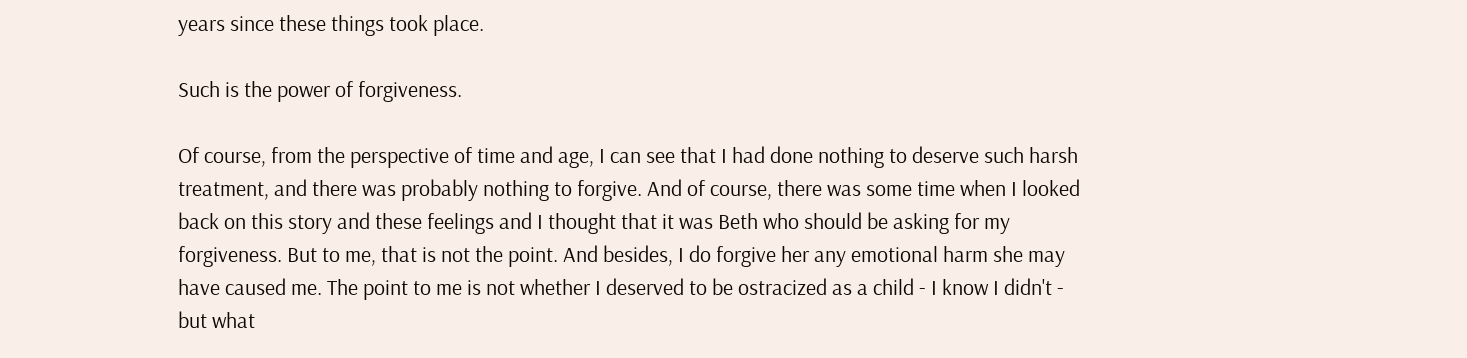years since these things took place.

Such is the power of forgiveness.

Of course, from the perspective of time and age, I can see that I had done nothing to deserve such harsh treatment, and there was probably nothing to forgive. And of course, there was some time when I looked back on this story and these feelings and I thought that it was Beth who should be asking for my forgiveness. But to me, that is not the point. And besides, I do forgive her any emotional harm she may have caused me. The point to me is not whether I deserved to be ostracized as a child - I know I didn't - but what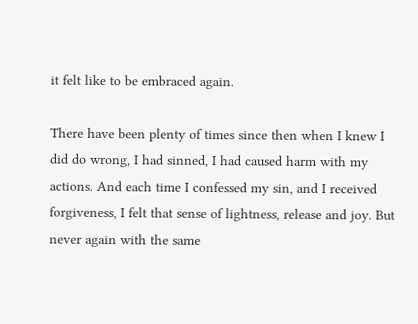it felt like to be embraced again.

There have been plenty of times since then when I knew I did do wrong, I had sinned, I had caused harm with my actions. And each time I confessed my sin, and I received forgiveness, I felt that sense of lightness, release and joy. But never again with the same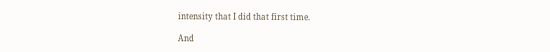intensity that I did that first time.

And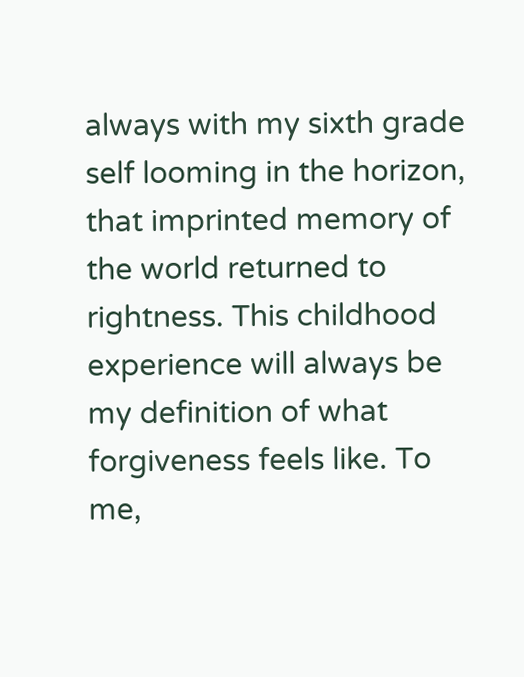always with my sixth grade self looming in the horizon, that imprinted memory of the world returned to rightness. This childhood experience will always be my definition of what forgiveness feels like. To me,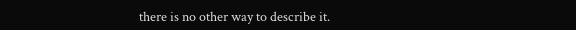there is no other way to describe it.